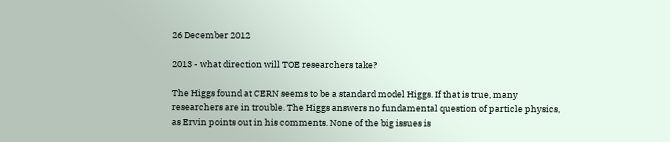26 December 2012

2013 - what direction will TOE researchers take?

The Higgs found at CERN seems to be a standard model Higgs. If that is true, many researchers are in trouble. The Higgs answers no fundamental question of particle physics, as Ervin points out in his comments. None of the big issues is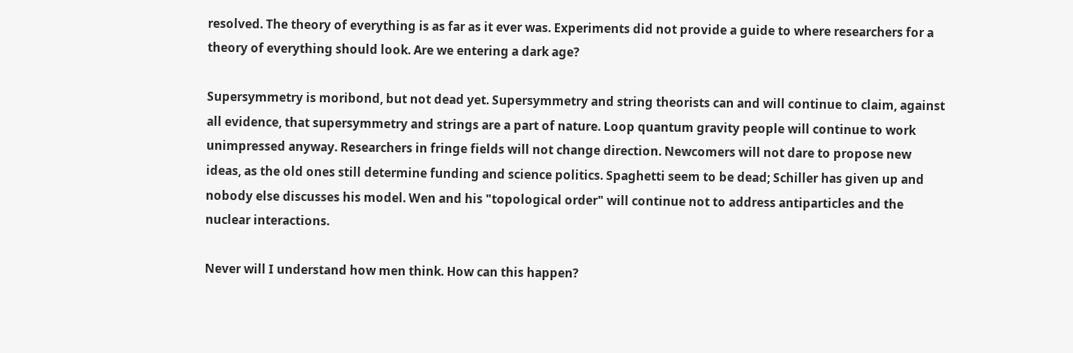resolved. The theory of everything is as far as it ever was. Experiments did not provide a guide to where researchers for a theory of everything should look. Are we entering a dark age?

Supersymmetry is moribond, but not dead yet. Supersymmetry and string theorists can and will continue to claim, against all evidence, that supersymmetry and strings are a part of nature. Loop quantum gravity people will continue to work unimpressed anyway. Researchers in fringe fields will not change direction. Newcomers will not dare to propose new ideas, as the old ones still determine funding and science politics. Spaghetti seem to be dead; Schiller has given up and nobody else discusses his model. Wen and his "topological order" will continue not to address antiparticles and the nuclear interactions.

Never will I understand how men think. How can this happen?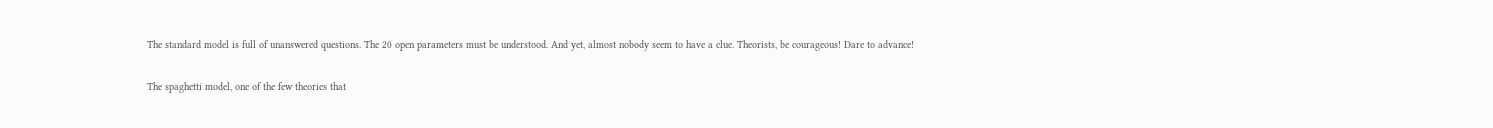The standard model is full of unanswered questions. The 20 open parameters must be understood. And yet, almost nobody seem to have a clue. Theorists, be courageous! Dare to advance!

The spaghetti model, one of the few theories that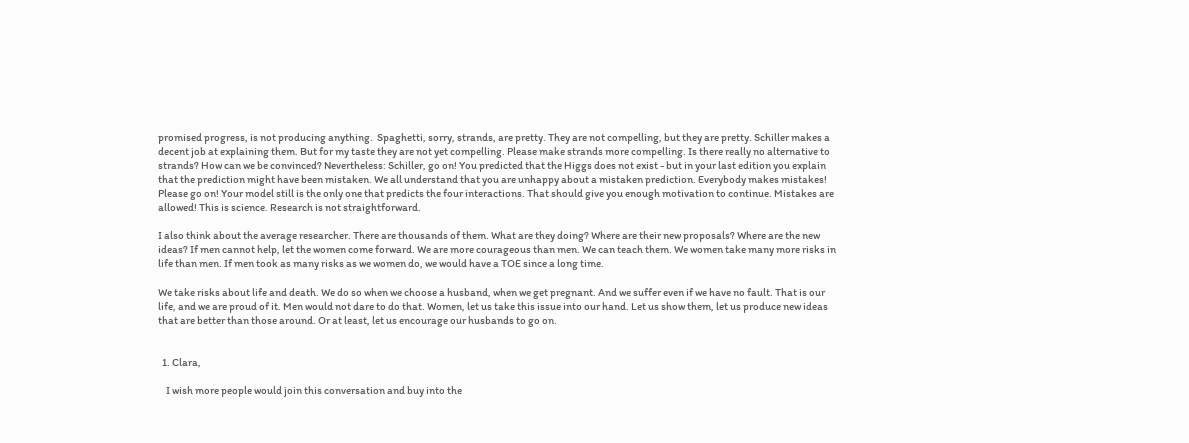promised progress, is not producing anything.  Spaghetti, sorry, strands, are pretty. They are not compelling, but they are pretty. Schiller makes a decent job at explaining them. But for my taste they are not yet compelling. Please make strands more compelling. Is there really no alternative to strands? How can we be convinced? Nevertheless: Schiller, go on! You predicted that the Higgs does not exist - but in your last edition you explain that the prediction might have been mistaken. We all understand that you are unhappy about a mistaken prediction. Everybody makes mistakes! Please go on! Your model still is the only one that predicts the four interactions. That should give you enough motivation to continue. Mistakes are allowed! This is science. Research is not straightforward.

I also think about the average researcher. There are thousands of them. What are they doing? Where are their new proposals? Where are the new ideas? If men cannot help, let the women come forward. We are more courageous than men. We can teach them. We women take many more risks in life than men. If men took as many risks as we women do, we would have a TOE since a long time.

We take risks about life and death. We do so when we choose a husband, when we get pregnant. And we suffer even if we have no fault. That is our life, and we are proud of it. Men would not dare to do that. Women, let us take this issue into our hand. Let us show them, let us produce new ideas that are better than those around. Or at least, let us encourage our husbands to go on.


  1. Clara,

    I wish more people would join this conversation and buy into the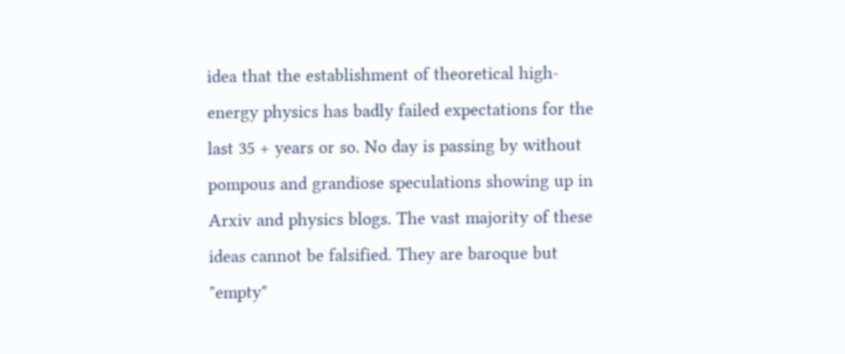idea that the establishment of theoretical high-energy physics has badly failed expectations for the last 35 + years or so. No day is passing by without pompous and grandiose speculations showing up in Arxiv and physics blogs. The vast majority of these ideas cannot be falsified. They are baroque but "empty"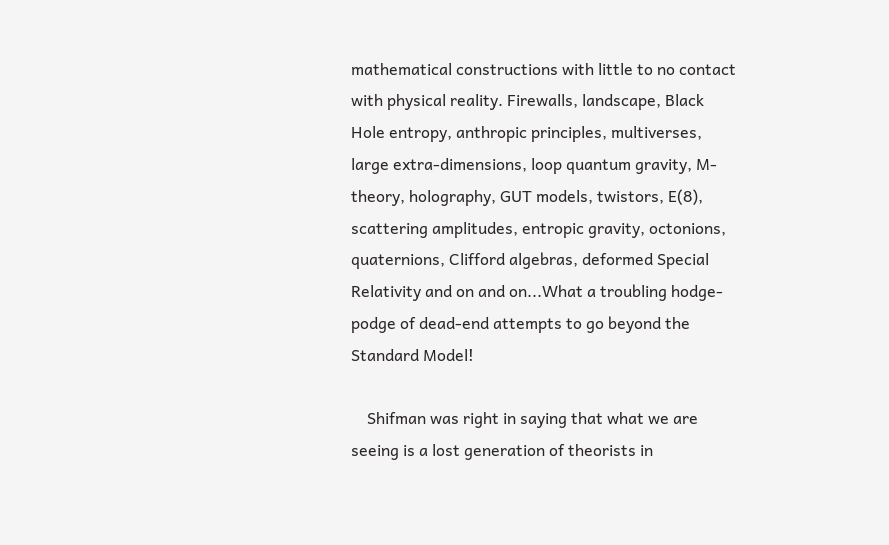mathematical constructions with little to no contact with physical reality. Firewalls, landscape, Black Hole entropy, anthropic principles, multiverses, large extra-dimensions, loop quantum gravity, M-theory, holography, GUT models, twistors, E(8), scattering amplitudes, entropic gravity, octonions, quaternions, Clifford algebras, deformed Special Relativity and on and on...What a troubling hodge-podge of dead-end attempts to go beyond the Standard Model!

    Shifman was right in saying that what we are seeing is a lost generation of theorists in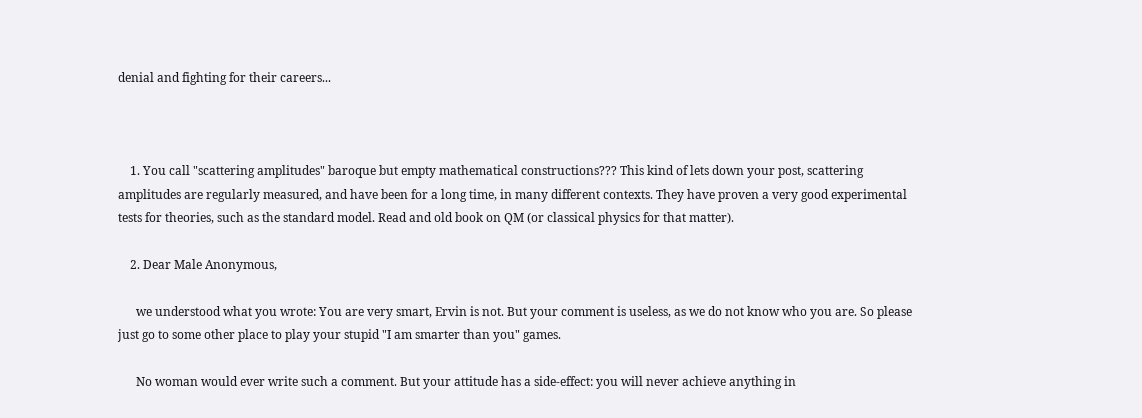denial and fighting for their careers...



    1. You call "scattering amplitudes" baroque but empty mathematical constructions??? This kind of lets down your post, scattering amplitudes are regularly measured, and have been for a long time, in many different contexts. They have proven a very good experimental tests for theories, such as the standard model. Read and old book on QM (or classical physics for that matter).

    2. Dear Male Anonymous,

      we understood what you wrote: You are very smart, Ervin is not. But your comment is useless, as we do not know who you are. So please just go to some other place to play your stupid "I am smarter than you" games.

      No woman would ever write such a comment. But your attitude has a side-effect: you will never achieve anything in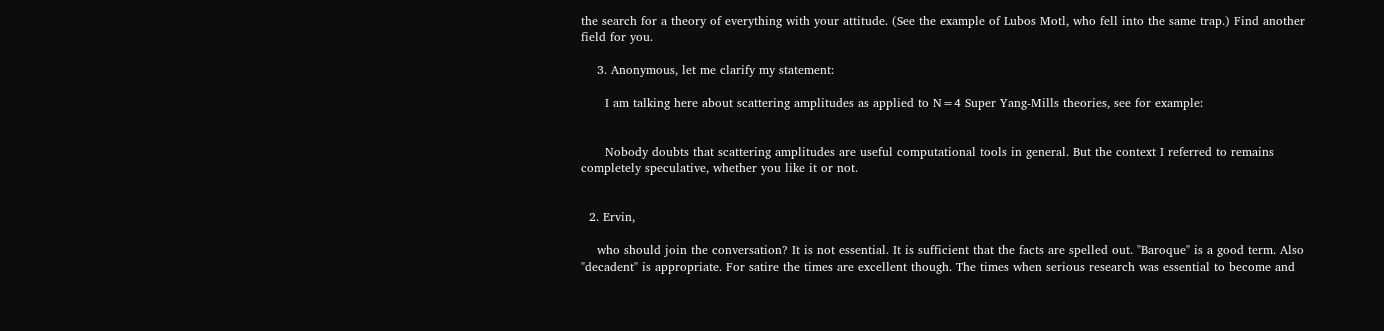the search for a theory of everything with your attitude. (See the example of Lubos Motl, who fell into the same trap.) Find another field for you.

    3. Anonymous, let me clarify my statement:

      I am talking here about scattering amplitudes as applied to N=4 Super Yang-Mills theories, see for example:


      Nobody doubts that scattering amplitudes are useful computational tools in general. But the context I referred to remains completely speculative, whether you like it or not.


  2. Ervin,

    who should join the conversation? It is not essential. It is sufficient that the facts are spelled out. "Baroque" is a good term. Also "decadent" is appropriate. For satire the times are excellent though. The times when serious research was essential to become and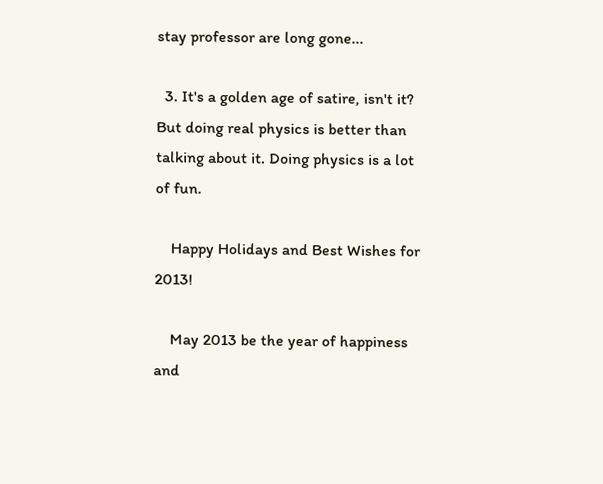stay professor are long gone...

  3. It's a golden age of satire, isn't it? But doing real physics is better than talking about it. Doing physics is a lot of fun.

    Happy Holidays and Best Wishes for 2013!

    May 2013 be the year of happiness and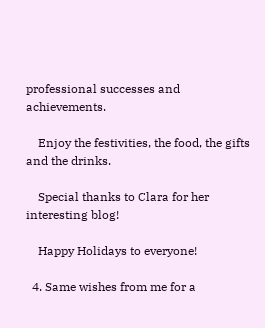professional successes and achievements.

    Enjoy the festivities, the food, the gifts and the drinks.

    Special thanks to Clara for her interesting blog!

    Happy Holidays to everyone!

  4. Same wishes from me for a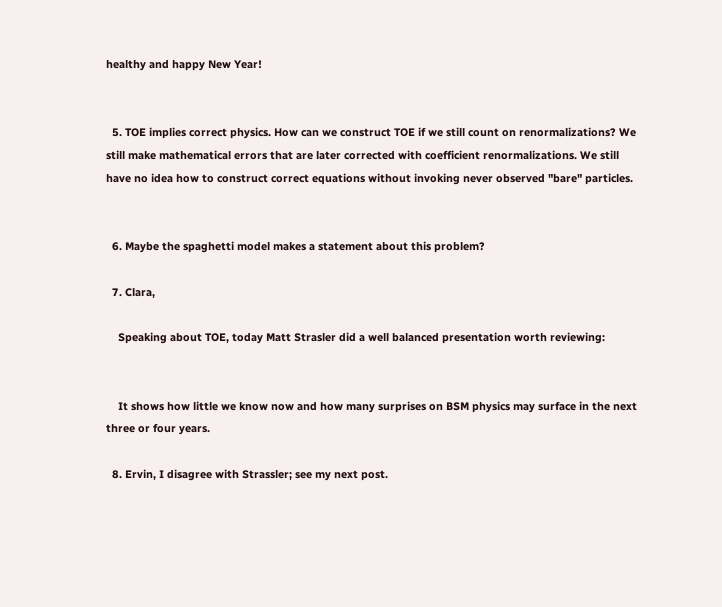healthy and happy New Year!


  5. TOE implies correct physics. How can we construct TOE if we still count on renormalizations? We still make mathematical errors that are later corrected with coefficient renormalizations. We still have no idea how to construct correct equations without invoking never observed "bare" particles.


  6. Maybe the spaghetti model makes a statement about this problem?

  7. Clara,

    Speaking about TOE, today Matt Strasler did a well balanced presentation worth reviewing:


    It shows how little we know now and how many surprises on BSM physics may surface in the next three or four years.

  8. Ervin, I disagree with Strassler; see my next post.